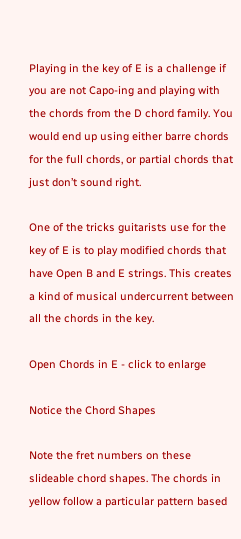Playing in the key of E is a challenge if you are not Capo-ing and playing with the chords from the D chord family. You would end up using either barre chords for the full chords, or partial chords that just don’t sound right.

One of the tricks guitarists use for the key of E is to play modified chords that have Open B and E strings. This creates a kind of musical undercurrent between all the chords in the key.

Open Chords in E - click to enlarge

Notice the Chord Shapes

Note the fret numbers on these slideable chord shapes. The chords in yellow follow a particular pattern based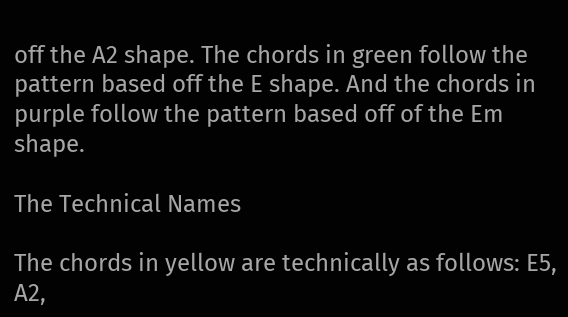off the A2 shape. The chords in green follow the pattern based off the E shape. And the chords in purple follow the pattern based off of the Em shape.

The Technical Names

The chords in yellow are technically as follows: E5, A2,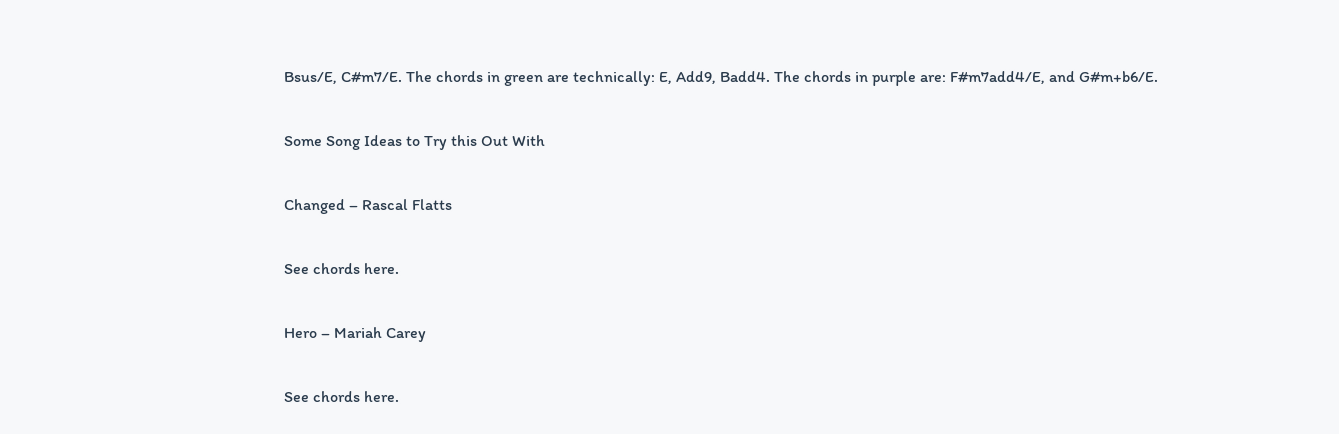Bsus/E, C#m7/E. The chords in green are technically: E, Add9, Badd4. The chords in purple are: F#m7add4/E, and G#m+b6/E.

Some Song Ideas to Try this Out With

Changed – Rascal Flatts

See chords here.

Hero – Mariah Carey

See chords here.